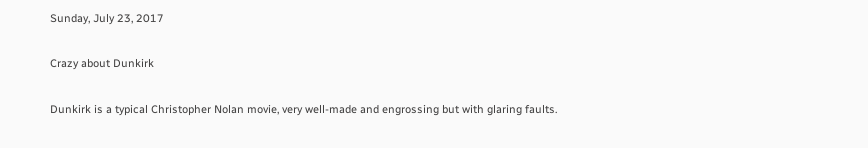Sunday, July 23, 2017

Crazy about Dunkirk

Dunkirk is a typical Christopher Nolan movie, very well-made and engrossing but with glaring faults.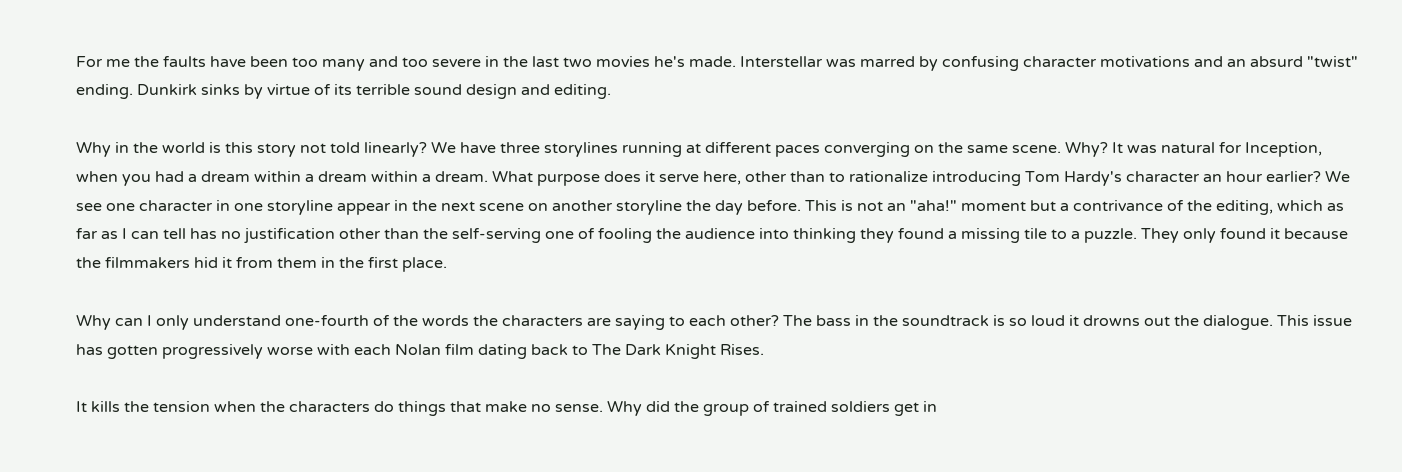For me the faults have been too many and too severe in the last two movies he's made. Interstellar was marred by confusing character motivations and an absurd "twist" ending. Dunkirk sinks by virtue of its terrible sound design and editing.

Why in the world is this story not told linearly? We have three storylines running at different paces converging on the same scene. Why? It was natural for Inception, when you had a dream within a dream within a dream. What purpose does it serve here, other than to rationalize introducing Tom Hardy's character an hour earlier? We see one character in one storyline appear in the next scene on another storyline the day before. This is not an "aha!" moment but a contrivance of the editing, which as far as I can tell has no justification other than the self-serving one of fooling the audience into thinking they found a missing tile to a puzzle. They only found it because the filmmakers hid it from them in the first place.

Why can I only understand one-fourth of the words the characters are saying to each other? The bass in the soundtrack is so loud it drowns out the dialogue. This issue has gotten progressively worse with each Nolan film dating back to The Dark Knight Rises.

It kills the tension when the characters do things that make no sense. Why did the group of trained soldiers get in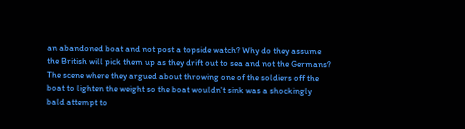an abandoned boat and not post a topside watch? Why do they assume the British will pick them up as they drift out to sea and not the Germans? The scene where they argued about throwing one of the soldiers off the boat to lighten the weight so the boat wouldn't sink was a shockingly bald attempt to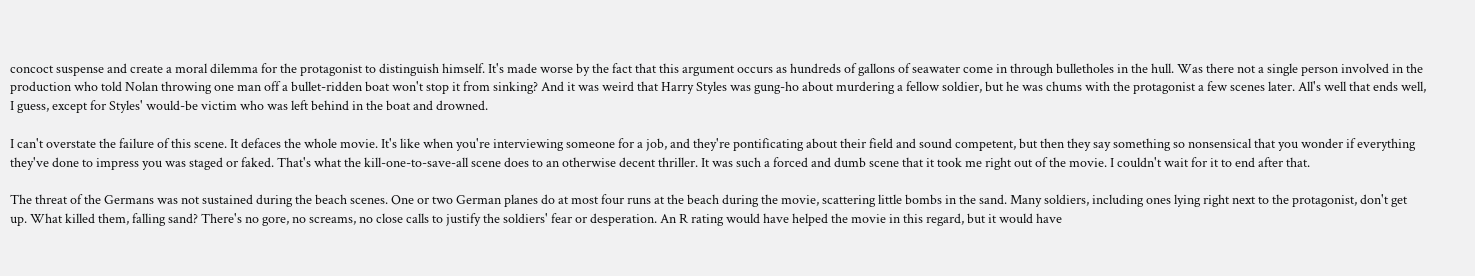concoct suspense and create a moral dilemma for the protagonist to distinguish himself. It's made worse by the fact that this argument occurs as hundreds of gallons of seawater come in through bulletholes in the hull. Was there not a single person involved in the production who told Nolan throwing one man off a bullet-ridden boat won't stop it from sinking? And it was weird that Harry Styles was gung-ho about murdering a fellow soldier, but he was chums with the protagonist a few scenes later. All's well that ends well, I guess, except for Styles' would-be victim who was left behind in the boat and drowned.

I can't overstate the failure of this scene. It defaces the whole movie. It's like when you're interviewing someone for a job, and they're pontificating about their field and sound competent, but then they say something so nonsensical that you wonder if everything they've done to impress you was staged or faked. That's what the kill-one-to-save-all scene does to an otherwise decent thriller. It was such a forced and dumb scene that it took me right out of the movie. I couldn't wait for it to end after that.

The threat of the Germans was not sustained during the beach scenes. One or two German planes do at most four runs at the beach during the movie, scattering little bombs in the sand. Many soldiers, including ones lying right next to the protagonist, don't get up. What killed them, falling sand? There's no gore, no screams, no close calls to justify the soldiers' fear or desperation. An R rating would have helped the movie in this regard, but it would have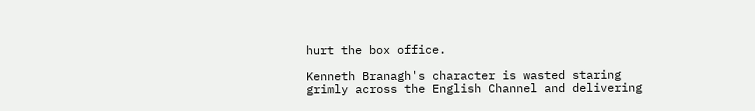hurt the box office.

Kenneth Branagh's character is wasted staring grimly across the English Channel and delivering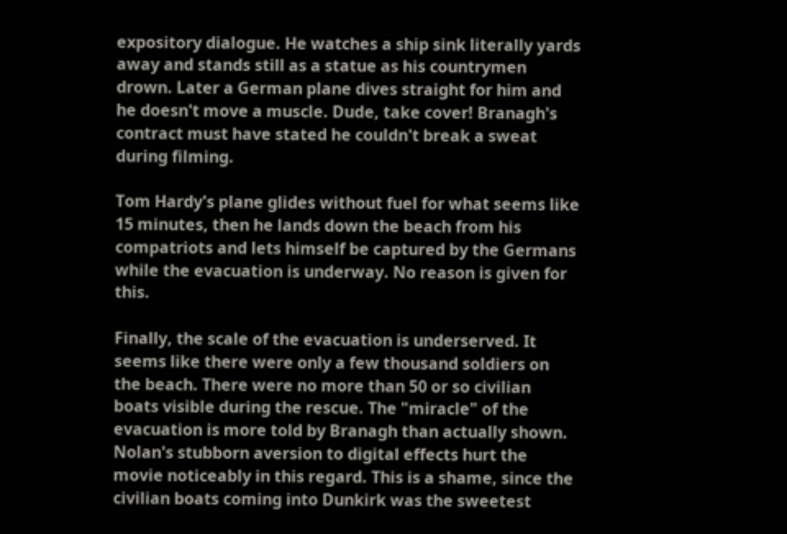expository dialogue. He watches a ship sink literally yards away and stands still as a statue as his countrymen drown. Later a German plane dives straight for him and he doesn't move a muscle. Dude, take cover! Branagh's contract must have stated he couldn't break a sweat during filming.

Tom Hardy's plane glides without fuel for what seems like 15 minutes, then he lands down the beach from his compatriots and lets himself be captured by the Germans while the evacuation is underway. No reason is given for this.

Finally, the scale of the evacuation is underserved. It seems like there were only a few thousand soldiers on the beach. There were no more than 50 or so civilian boats visible during the rescue. The "miracle" of the evacuation is more told by Branagh than actually shown. Nolan's stubborn aversion to digital effects hurt the movie noticeably in this regard. This is a shame, since the civilian boats coming into Dunkirk was the sweetest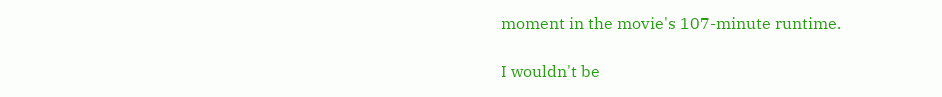moment in the movie's 107-minute runtime.

I wouldn't be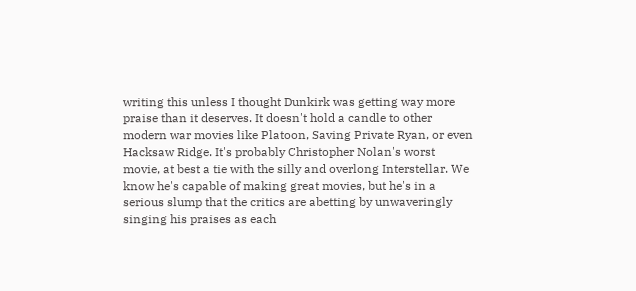writing this unless I thought Dunkirk was getting way more praise than it deserves. It doesn't hold a candle to other modern war movies like Platoon, Saving Private Ryan, or even Hacksaw Ridge. It's probably Christopher Nolan's worst movie, at best a tie with the silly and overlong Interstellar. We know he's capable of making great movies, but he's in a serious slump that the critics are abetting by unwaveringly singing his praises as each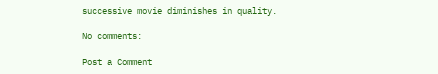successive movie diminishes in quality.

No comments:

Post a Comment